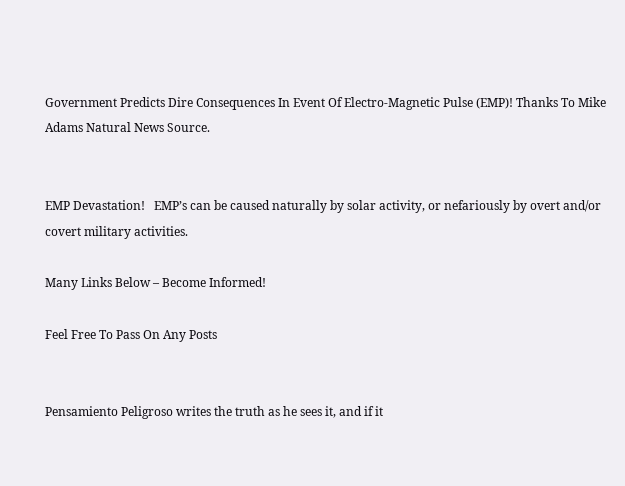Government Predicts Dire Consequences In Event Of Electro-Magnetic Pulse (EMP)! Thanks To Mike Adams Natural News Source.


EMP Devastation!   EMP’s can be caused naturally by solar activity, or nefariously by overt and/or covert military activities.

Many Links Below – Become Informed!

Feel Free To Pass On Any Posts


Pensamiento Peligroso writes the truth as he sees it, and if it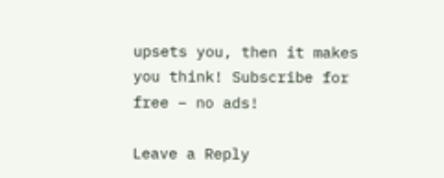upsets you, then it makes you think! Subscribe for free – no ads!

Leave a Reply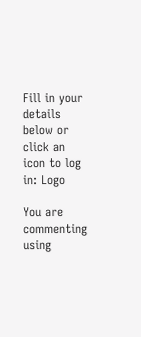Fill in your details below or click an icon to log in: Logo

You are commenting using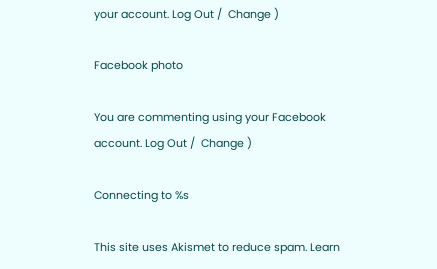your account. Log Out /  Change )

Facebook photo

You are commenting using your Facebook account. Log Out /  Change )

Connecting to %s

This site uses Akismet to reduce spam. Learn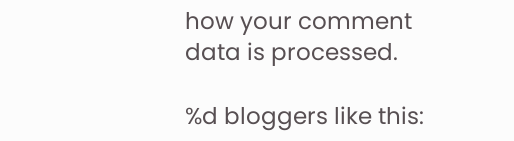how your comment data is processed.

%d bloggers like this: